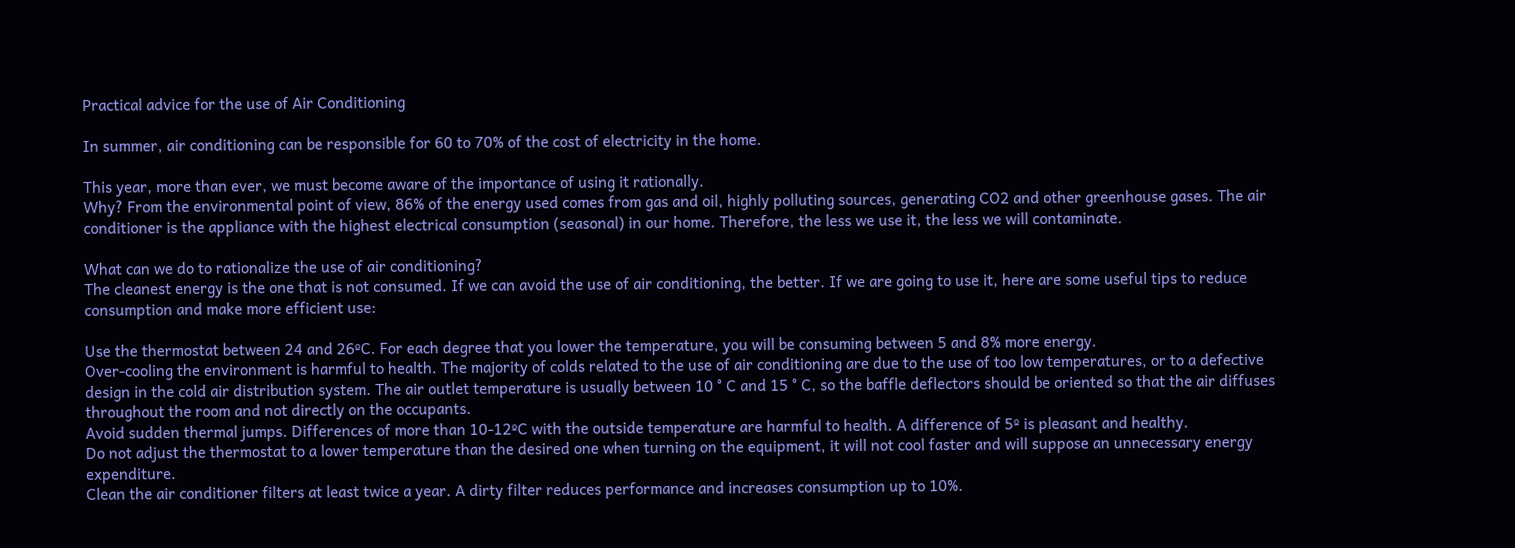Practical advice for the use of Air Conditioning

In summer, air conditioning can be responsible for 60 to 70% of the cost of electricity in the home.

This year, more than ever, we must become aware of the importance of using it rationally.
Why? From the environmental point of view, 86% of the energy used comes from gas and oil, highly polluting sources, generating CO2 and other greenhouse gases. The air conditioner is the appliance with the highest electrical consumption (seasonal) in our home. Therefore, the less we use it, the less we will contaminate.

What can we do to rationalize the use of air conditioning?
The cleanest energy is the one that is not consumed. If we can avoid the use of air conditioning, the better. If we are going to use it, here are some useful tips to reduce consumption and make more efficient use:

Use the thermostat between 24 and 26ºC. For each degree that you lower the temperature, you will be consuming between 5 and 8% more energy.
Over-cooling the environment is harmful to health. The majority of colds related to the use of air conditioning are due to the use of too low temperatures, or to a defective design in the cold air distribution system. The air outlet temperature is usually between 10 ° C and 15 ° C, so the baffle deflectors should be oriented so that the air diffuses throughout the room and not directly on the occupants.
Avoid sudden thermal jumps. Differences of more than 10-12ºC with the outside temperature are harmful to health. A difference of 5º is pleasant and healthy.
Do not adjust the thermostat to a lower temperature than the desired one when turning on the equipment, it will not cool faster and will suppose an unnecessary energy expenditure.
Clean the air conditioner filters at least twice a year. A dirty filter reduces performance and increases consumption up to 10%.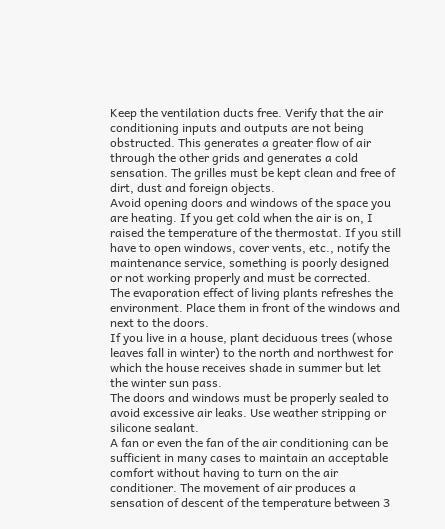Keep the ventilation ducts free. Verify that the air conditioning inputs and outputs are not being obstructed. This generates a greater flow of air through the other grids and generates a cold sensation. The grilles must be kept clean and free of dirt, dust and foreign objects.
Avoid opening doors and windows of the space you are heating. If you get cold when the air is on, I raised the temperature of the thermostat. If you still have to open windows, cover vents, etc., notify the maintenance service, something is poorly designed or not working properly and must be corrected.
The evaporation effect of living plants refreshes the environment. Place them in front of the windows and next to the doors.
If you live in a house, plant deciduous trees (whose leaves fall in winter) to the north and northwest for which the house receives shade in summer but let the winter sun pass.
The doors and windows must be properly sealed to avoid excessive air leaks. Use weather stripping or silicone sealant.
A fan or even the fan of the air conditioning can be sufficient in many cases to maintain an acceptable comfort without having to turn on the air conditioner. The movement of air produces a sensation of descent of the temperature between 3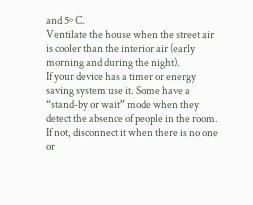and 5º C.
Ventilate the house when the street air is cooler than the interior air (early morning and during the night).
If your device has a timer or energy saving system use it. Some have a “stand-by or wait” mode when they detect the absence of people in the room. If not, disconnect it when there is no one or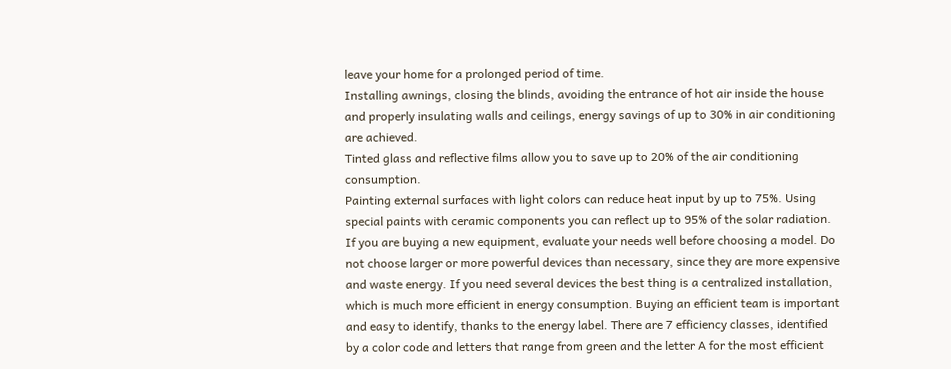leave your home for a prolonged period of time.
Installing awnings, closing the blinds, avoiding the entrance of hot air inside the house and properly insulating walls and ceilings, energy savings of up to 30% in air conditioning are achieved.
Tinted glass and reflective films allow you to save up to 20% of the air conditioning consumption.
Painting external surfaces with light colors can reduce heat input by up to 75%. Using special paints with ceramic components you can reflect up to 95% of the solar radiation.
If you are buying a new equipment, evaluate your needs well before choosing a model. Do not choose larger or more powerful devices than necessary, since they are more expensive and waste energy. If you need several devices the best thing is a centralized installation, which is much more efficient in energy consumption. Buying an efficient team is important and easy to identify, thanks to the energy label. There are 7 efficiency classes, identified by a color code and letters that range from green and the letter A for the most efficient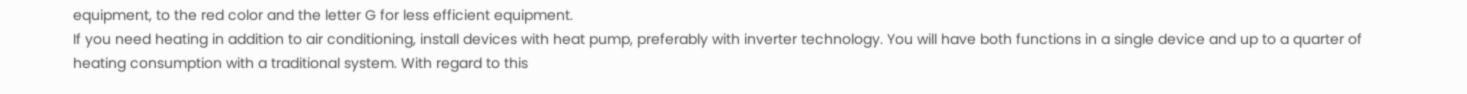equipment, to the red color and the letter G for less efficient equipment.
If you need heating in addition to air conditioning, install devices with heat pump, preferably with inverter technology. You will have both functions in a single device and up to a quarter of heating consumption with a traditional system. With regard to this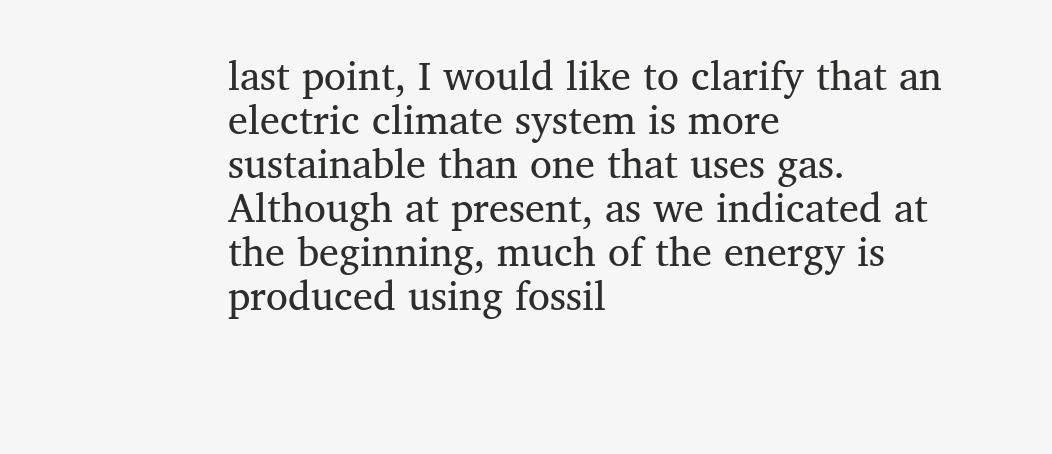last point, I would like to clarify that an electric climate system is more sustainable than one that uses gas. Although at present, as we indicated at the beginning, much of the energy is produced using fossil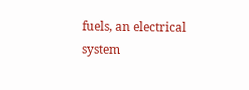fuels, an electrical system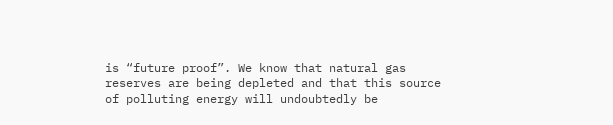is “future proof”. We know that natural gas reserves are being depleted and that this source of polluting energy will undoubtedly be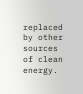replaced by other sources of clean energy.